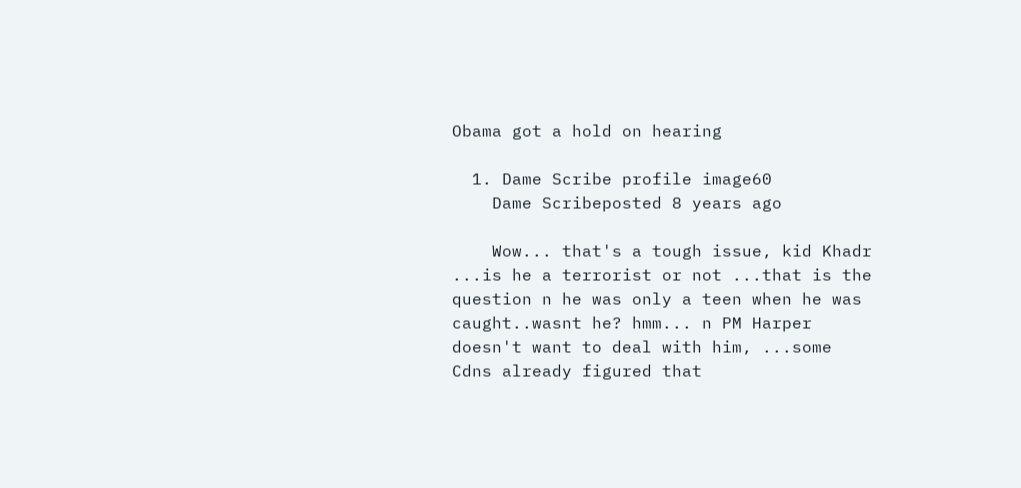Obama got a hold on hearing

  1. Dame Scribe profile image60
    Dame Scribeposted 8 years ago

    Wow... that's a tough issue, kid Khadr ...is he a terrorist or not ...that is the question n he was only a teen when he was caught..wasnt he? hmm... n PM Harper doesn't want to deal with him, ...some Cdns already figured that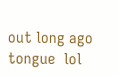out long ago  tongue  lol